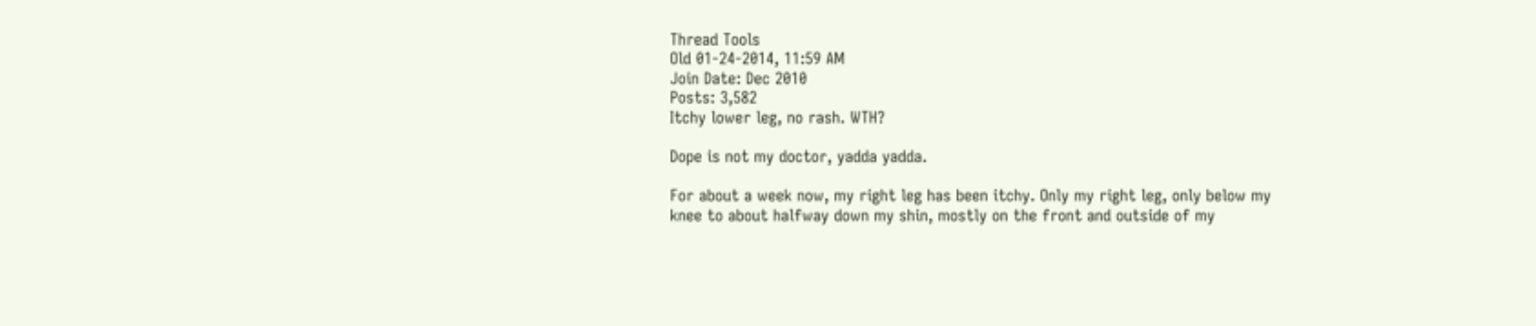Thread Tools
Old 01-24-2014, 11:59 AM
Join Date: Dec 2010
Posts: 3,582
Itchy lower leg, no rash. WTH?

Dope is not my doctor, yadda yadda.

For about a week now, my right leg has been itchy. Only my right leg, only below my knee to about halfway down my shin, mostly on the front and outside of my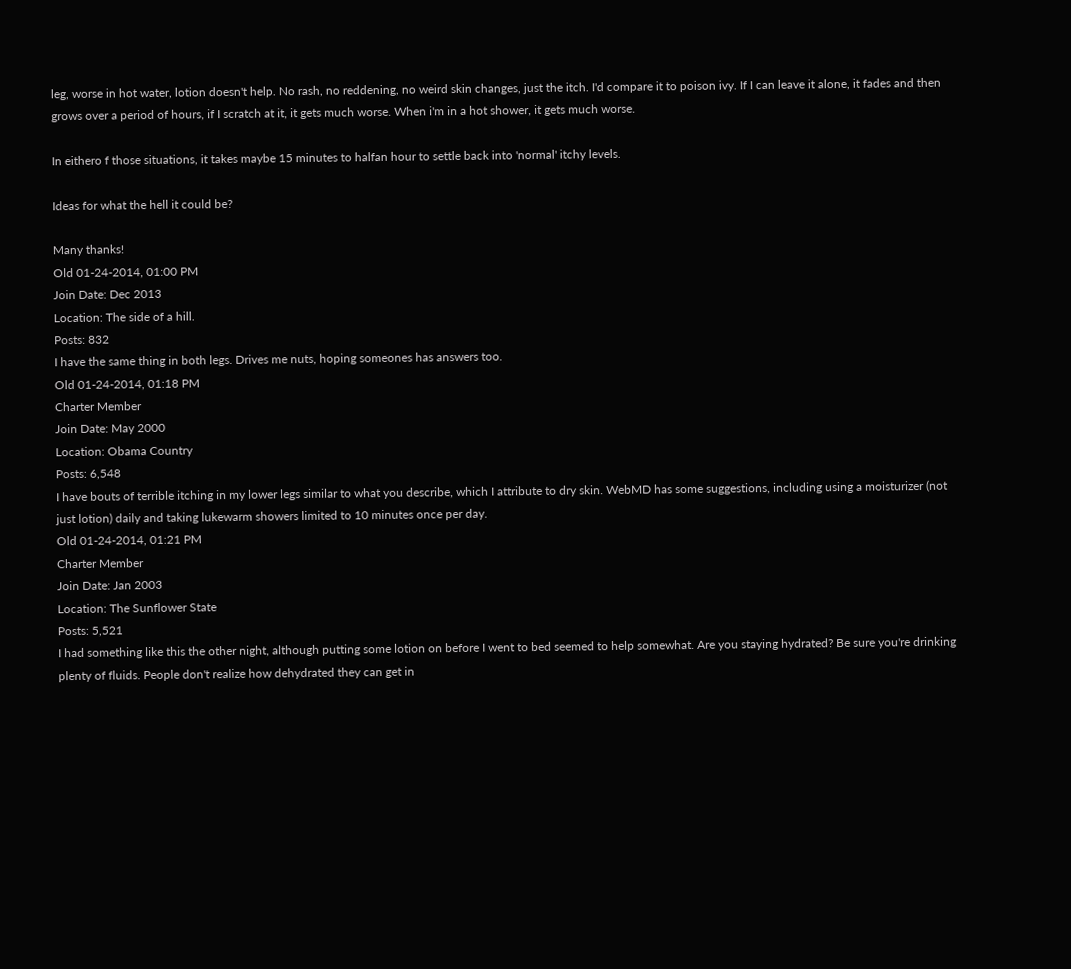leg, worse in hot water, lotion doesn't help. No rash, no reddening, no weird skin changes, just the itch. I'd compare it to poison ivy. If I can leave it alone, it fades and then grows over a period of hours, if I scratch at it, it gets much worse. When i'm in a hot shower, it gets much worse.

In eithero f those situations, it takes maybe 15 minutes to halfan hour to settle back into 'normal' itchy levels.

Ideas for what the hell it could be?

Many thanks!
Old 01-24-2014, 01:00 PM
Join Date: Dec 2013
Location: The side of a hill.
Posts: 832
I have the same thing in both legs. Drives me nuts, hoping someones has answers too.
Old 01-24-2014, 01:18 PM
Charter Member
Join Date: May 2000
Location: Obama Country
Posts: 6,548
I have bouts of terrible itching in my lower legs similar to what you describe, which I attribute to dry skin. WebMD has some suggestions, including using a moisturizer (not just lotion) daily and taking lukewarm showers limited to 10 minutes once per day.
Old 01-24-2014, 01:21 PM
Charter Member
Join Date: Jan 2003
Location: The Sunflower State
Posts: 5,521
I had something like this the other night, although putting some lotion on before I went to bed seemed to help somewhat. Are you staying hydrated? Be sure you're drinking plenty of fluids. People don't realize how dehydrated they can get in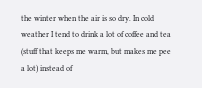the winter when the air is so dry. In cold weather I tend to drink a lot of coffee and tea (stuff that keeps me warm, but makes me pee a lot) instead of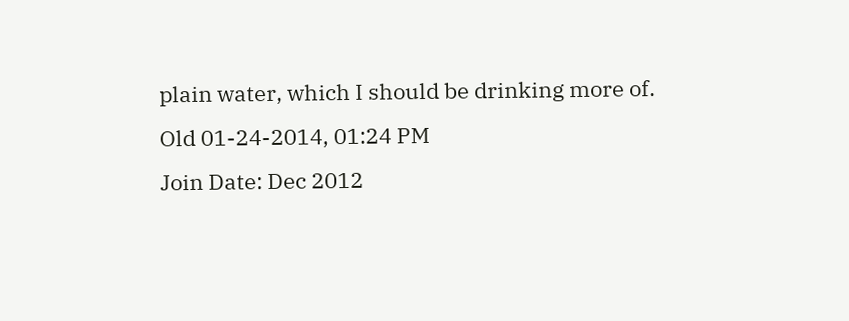plain water, which I should be drinking more of.
Old 01-24-2014, 01:24 PM
Join Date: Dec 2012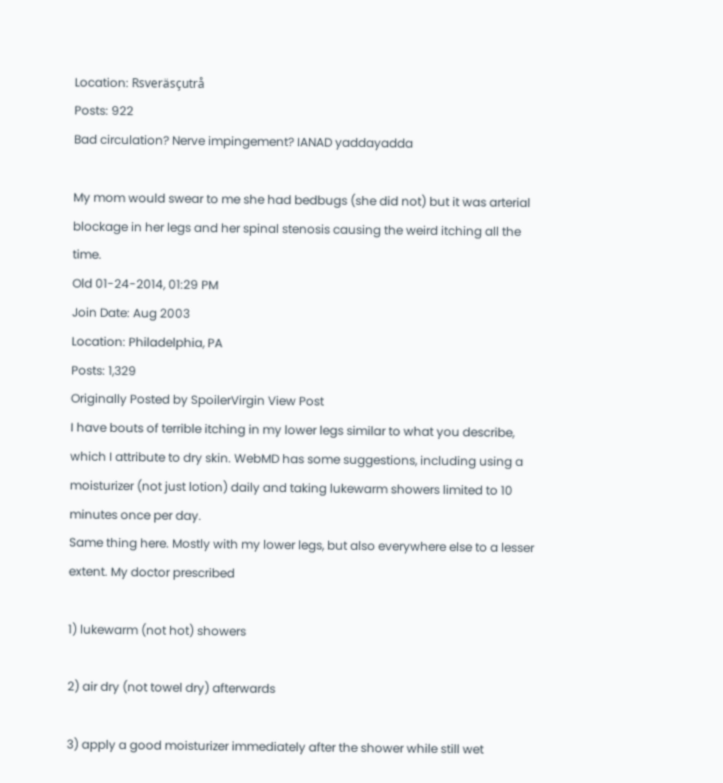Location: Rsveräsçutrå
Posts: 922
Bad circulation? Nerve impingement? IANAD yaddayadda

My mom would swear to me she had bedbugs (she did not) but it was arterial blockage in her legs and her spinal stenosis causing the weird itching all the time.
Old 01-24-2014, 01:29 PM
Join Date: Aug 2003
Location: Philadelphia, PA
Posts: 1,329
Originally Posted by SpoilerVirgin View Post
I have bouts of terrible itching in my lower legs similar to what you describe, which I attribute to dry skin. WebMD has some suggestions, including using a moisturizer (not just lotion) daily and taking lukewarm showers limited to 10 minutes once per day.
Same thing here. Mostly with my lower legs, but also everywhere else to a lesser extent. My doctor prescribed

1) lukewarm (not hot) showers

2) air dry (not towel dry) afterwards

3) apply a good moisturizer immediately after the shower while still wet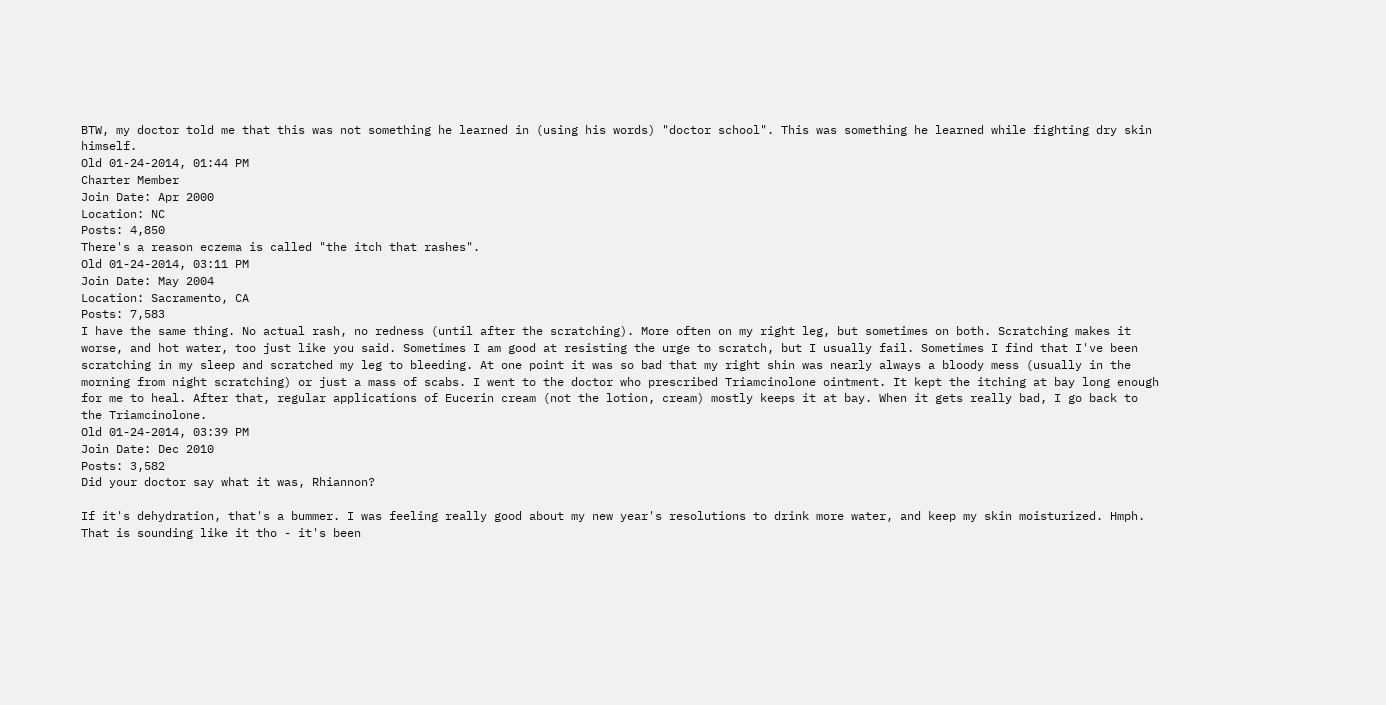BTW, my doctor told me that this was not something he learned in (using his words) "doctor school". This was something he learned while fighting dry skin himself.
Old 01-24-2014, 01:44 PM
Charter Member
Join Date: Apr 2000
Location: NC
Posts: 4,850
There's a reason eczema is called "the itch that rashes".
Old 01-24-2014, 03:11 PM
Join Date: May 2004
Location: Sacramento, CA
Posts: 7,583
I have the same thing. No actual rash, no redness (until after the scratching). More often on my right leg, but sometimes on both. Scratching makes it worse, and hot water, too just like you said. Sometimes I am good at resisting the urge to scratch, but I usually fail. Sometimes I find that I've been scratching in my sleep and scratched my leg to bleeding. At one point it was so bad that my right shin was nearly always a bloody mess (usually in the morning from night scratching) or just a mass of scabs. I went to the doctor who prescribed Triamcinolone ointment. It kept the itching at bay long enough for me to heal. After that, regular applications of Eucerin cream (not the lotion, cream) mostly keeps it at bay. When it gets really bad, I go back to the Triamcinolone.
Old 01-24-2014, 03:39 PM
Join Date: Dec 2010
Posts: 3,582
Did your doctor say what it was, Rhiannon?

If it's dehydration, that's a bummer. I was feeling really good about my new year's resolutions to drink more water, and keep my skin moisturized. Hmph. That is sounding like it tho - it's been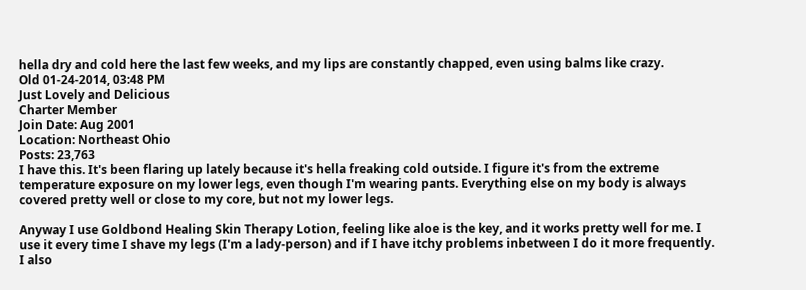hella dry and cold here the last few weeks, and my lips are constantly chapped, even using balms like crazy.
Old 01-24-2014, 03:48 PM
Just Lovely and Delicious
Charter Member
Join Date: Aug 2001
Location: Northeast Ohio
Posts: 23,763
I have this. It's been flaring up lately because it's hella freaking cold outside. I figure it's from the extreme temperature exposure on my lower legs, even though I'm wearing pants. Everything else on my body is always covered pretty well or close to my core, but not my lower legs.

Anyway I use Goldbond Healing Skin Therapy Lotion, feeling like aloe is the key, and it works pretty well for me. I use it every time I shave my legs (I'm a lady-person) and if I have itchy problems inbetween I do it more frequently. I also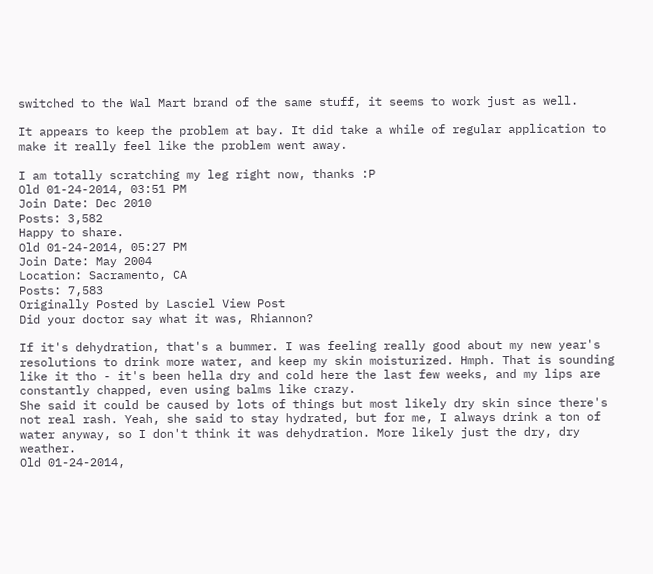switched to the Wal Mart brand of the same stuff, it seems to work just as well.

It appears to keep the problem at bay. It did take a while of regular application to make it really feel like the problem went away.

I am totally scratching my leg right now, thanks :P
Old 01-24-2014, 03:51 PM
Join Date: Dec 2010
Posts: 3,582
Happy to share.
Old 01-24-2014, 05:27 PM
Join Date: May 2004
Location: Sacramento, CA
Posts: 7,583
Originally Posted by Lasciel View Post
Did your doctor say what it was, Rhiannon?

If it's dehydration, that's a bummer. I was feeling really good about my new year's resolutions to drink more water, and keep my skin moisturized. Hmph. That is sounding like it tho - it's been hella dry and cold here the last few weeks, and my lips are constantly chapped, even using balms like crazy.
She said it could be caused by lots of things but most likely dry skin since there's not real rash. Yeah, she said to stay hydrated, but for me, I always drink a ton of water anyway, so I don't think it was dehydration. More likely just the dry, dry weather.
Old 01-24-2014,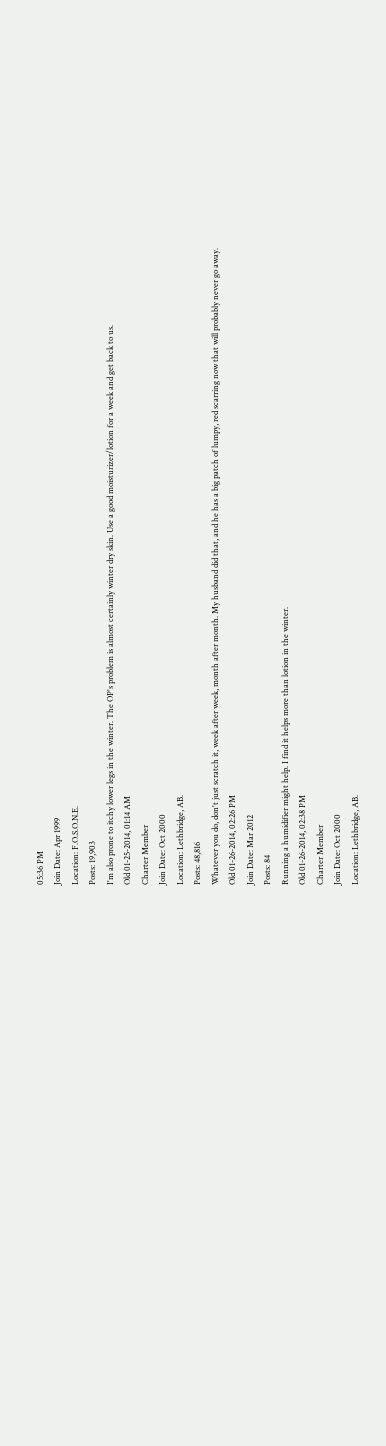05:36 PM
Join Date: Apr 1999
Location: F.O.S.O.N.E.
Posts: 19,903
I'm also prone to itchy lower legs in the winter. The OP's problem is almost certainly winter dry skin. Use a good moisturizer/lotion for a week and get back to us.
Old 01-25-2014, 01:14 AM
Charter Member
Join Date: Oct 2000
Location: Lethbridge, AB.
Posts: 48,816
Whatever you do, don't just scratch it, week after week, month after month. My husband did that, and he has a big patch of lumpy, red scarring now that will probably never go away.
Old 01-26-2014, 02:26 PM
Join Date: Mar 2012
Posts: 84
Running a humidifier might help. I find it helps more than lotion in the winter.
Old 01-26-2014, 02:38 PM
Charter Member
Join Date: Oct 2000
Location: Lethbridge, AB.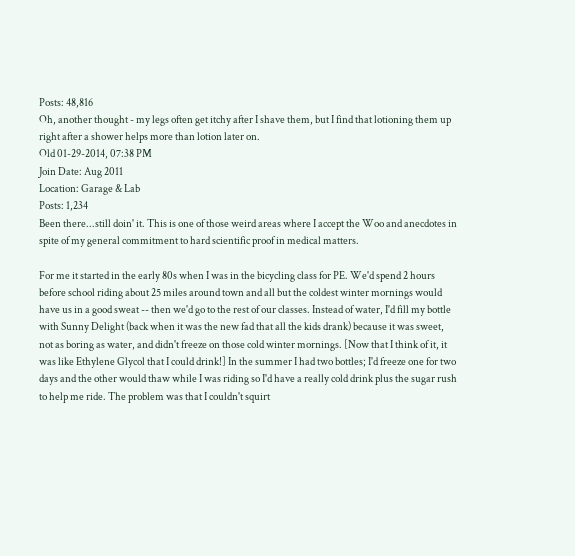Posts: 48,816
Oh, another thought - my legs often get itchy after I shave them, but I find that lotioning them up right after a shower helps more than lotion later on.
Old 01-29-2014, 07:38 PM
Join Date: Aug 2011
Location: Garage & Lab
Posts: 1,234
Been there...still doin' it. This is one of those weird areas where I accept the Woo and anecdotes in spite of my general commitment to hard scientific proof in medical matters.

For me it started in the early 80s when I was in the bicycling class for PE. We'd spend 2 hours before school riding about 25 miles around town and all but the coldest winter mornings would have us in a good sweat -- then we'd go to the rest of our classes. Instead of water, I'd fill my bottle with Sunny Delight (back when it was the new fad that all the kids drank) because it was sweet, not as boring as water, and didn't freeze on those cold winter mornings. [Now that I think of it, it was like Ethylene Glycol that I could drink!] In the summer I had two bottles; I'd freeze one for two days and the other would thaw while I was riding so I'd have a really cold drink plus the sugar rush to help me ride. The problem was that I couldn't squirt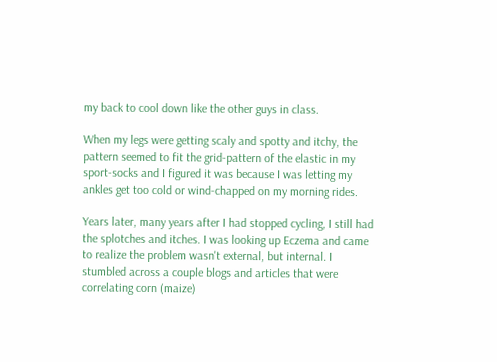my back to cool down like the other guys in class.

When my legs were getting scaly and spotty and itchy, the pattern seemed to fit the grid-pattern of the elastic in my sport-socks and I figured it was because I was letting my ankles get too cold or wind-chapped on my morning rides.

Years later, many years after I had stopped cycling, I still had the splotches and itches. I was looking up Eczema and came to realize the problem wasn't external, but internal. I stumbled across a couple blogs and articles that were correlating corn (maize)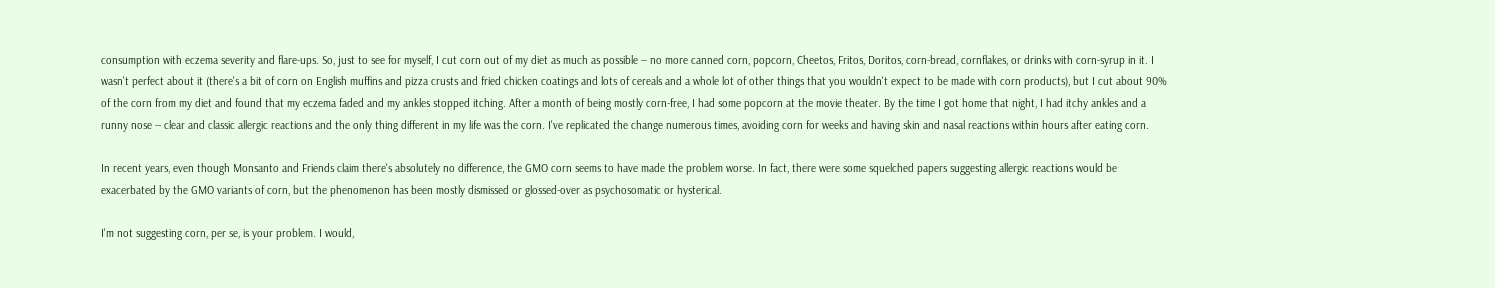consumption with eczema severity and flare-ups. So, just to see for myself, I cut corn out of my diet as much as possible -- no more canned corn, popcorn, Cheetos, Fritos, Doritos, corn-bread, cornflakes, or drinks with corn-syrup in it. I wasn't perfect about it (there's a bit of corn on English muffins and pizza crusts and fried chicken coatings and lots of cereals and a whole lot of other things that you wouldn't expect to be made with corn products), but I cut about 90% of the corn from my diet and found that my eczema faded and my ankles stopped itching. After a month of being mostly corn-free, I had some popcorn at the movie theater. By the time I got home that night, I had itchy ankles and a runny nose -- clear and classic allergic reactions and the only thing different in my life was the corn. I've replicated the change numerous times, avoiding corn for weeks and having skin and nasal reactions within hours after eating corn.

In recent years, even though Monsanto and Friends claim there's absolutely no difference, the GMO corn seems to have made the problem worse. In fact, there were some squelched papers suggesting allergic reactions would be exacerbated by the GMO variants of corn, but the phenomenon has been mostly dismissed or glossed-over as psychosomatic or hysterical.

I'm not suggesting corn, per se, is your problem. I would,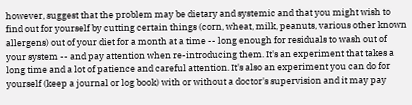however, suggest that the problem may be dietary and systemic and that you might wish to find out for yourself by cutting certain things (corn, wheat, milk, peanuts, various other known allergens) out of your diet for a month at a time -- long enough for residuals to wash out of your system -- and pay attention when re-introducing them. It's an experiment that takes a long time and a lot of patience and careful attention. It's also an experiment you can do for yourself (keep a journal or log book) with or without a doctor's supervision and it may pay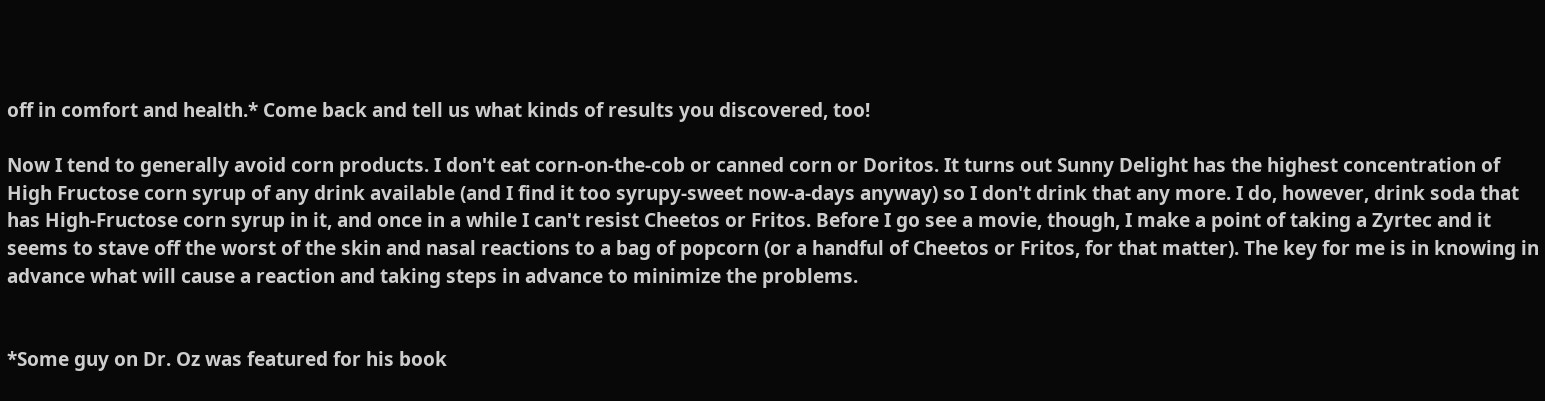off in comfort and health.* Come back and tell us what kinds of results you discovered, too!

Now I tend to generally avoid corn products. I don't eat corn-on-the-cob or canned corn or Doritos. It turns out Sunny Delight has the highest concentration of High Fructose corn syrup of any drink available (and I find it too syrupy-sweet now-a-days anyway) so I don't drink that any more. I do, however, drink soda that has High-Fructose corn syrup in it, and once in a while I can't resist Cheetos or Fritos. Before I go see a movie, though, I make a point of taking a Zyrtec and it seems to stave off the worst of the skin and nasal reactions to a bag of popcorn (or a handful of Cheetos or Fritos, for that matter). The key for me is in knowing in advance what will cause a reaction and taking steps in advance to minimize the problems.


*Some guy on Dr. Oz was featured for his book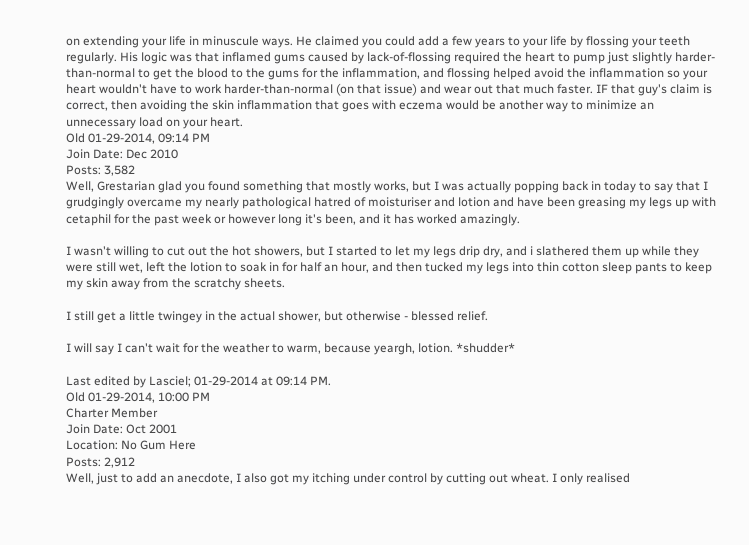on extending your life in minuscule ways. He claimed you could add a few years to your life by flossing your teeth regularly. His logic was that inflamed gums caused by lack-of-flossing required the heart to pump just slightly harder-than-normal to get the blood to the gums for the inflammation, and flossing helped avoid the inflammation so your heart wouldn't have to work harder-than-normal (on that issue) and wear out that much faster. IF that guy's claim is correct, then avoiding the skin inflammation that goes with eczema would be another way to minimize an unnecessary load on your heart.
Old 01-29-2014, 09:14 PM
Join Date: Dec 2010
Posts: 3,582
Well, Grestarian glad you found something that mostly works, but I was actually popping back in today to say that I grudgingly overcame my nearly pathological hatred of moisturiser and lotion and have been greasing my legs up with cetaphil for the past week or however long it's been, and it has worked amazingly.

I wasn't willing to cut out the hot showers, but I started to let my legs drip dry, and i slathered them up while they were still wet, left the lotion to soak in for half an hour, and then tucked my legs into thin cotton sleep pants to keep my skin away from the scratchy sheets.

I still get a little twingey in the actual shower, but otherwise - blessed relief.

I will say I can't wait for the weather to warm, because yeargh, lotion. *shudder*

Last edited by Lasciel; 01-29-2014 at 09:14 PM.
Old 01-29-2014, 10:00 PM
Charter Member
Join Date: Oct 2001
Location: No Gum Here
Posts: 2,912
Well, just to add an anecdote, I also got my itching under control by cutting out wheat. I only realised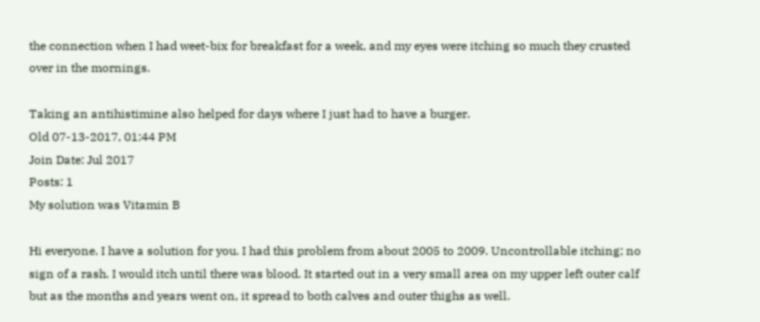the connection when I had weet-bix for breakfast for a week, and my eyes were itching so much they crusted over in the mornings.

Taking an antihistimine also helped for days where I just had to have a burger.
Old 07-13-2017, 01:44 PM
Join Date: Jul 2017
Posts: 1
My solution was Vitamin B

Hi everyone. I have a solution for you. I had this problem from about 2005 to 2009. Uncontrollable itching; no sign of a rash. I would itch until there was blood. It started out in a very small area on my upper left outer calf but as the months and years went on, it spread to both calves and outer thighs as well.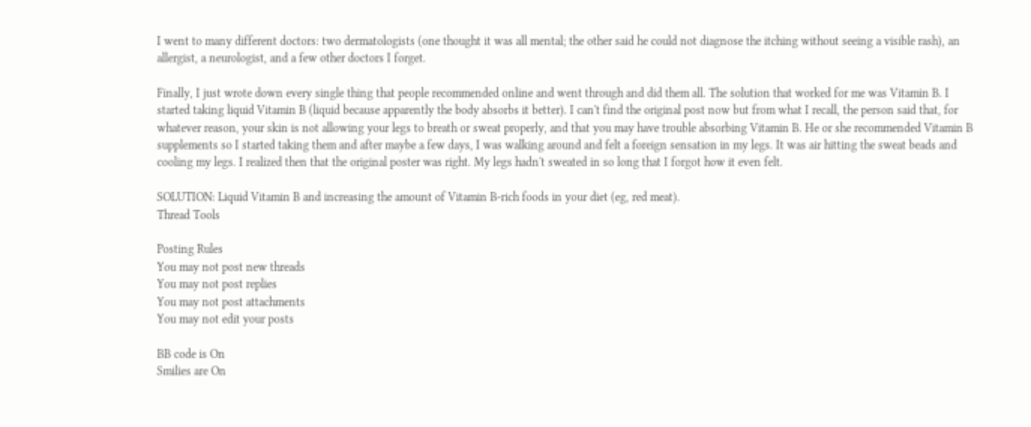I went to many different doctors: two dermatologists (one thought it was all mental; the other said he could not diagnose the itching without seeing a visible rash), an allergist, a neurologist, and a few other doctors I forget.

Finally, I just wrote down every single thing that people recommended online and went through and did them all. The solution that worked for me was Vitamin B. I started taking liquid Vitamin B (liquid because apparently the body absorbs it better). I can't find the original post now but from what I recall, the person said that, for whatever reason, your skin is not allowing your legs to breath or sweat properly, and that you may have trouble absorbing Vitamin B. He or she recommended Vitamin B supplements so I started taking them and after maybe a few days, I was walking around and felt a foreign sensation in my legs. It was air hitting the sweat beads and cooling my legs. I realized then that the original poster was right. My legs hadn't sweated in so long that I forgot how it even felt.

SOLUTION: Liquid Vitamin B and increasing the amount of Vitamin B-rich foods in your diet (eg, red meat).
Thread Tools

Posting Rules
You may not post new threads
You may not post replies
You may not post attachments
You may not edit your posts

BB code is On
Smilies are On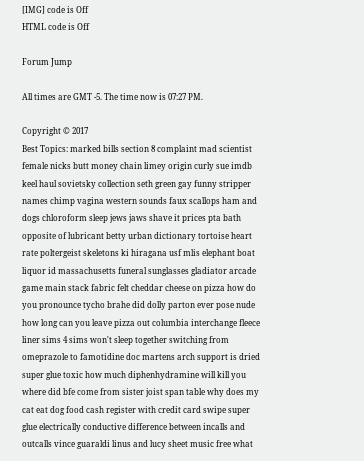[IMG] code is Off
HTML code is Off

Forum Jump

All times are GMT -5. The time now is 07:27 PM.

Copyright © 2017
Best Topics: marked bills section 8 complaint mad scientist female nicks butt money chain limey origin curly sue imdb keel haul sovietsky collection seth green gay funny stripper names chimp vagina western sounds faux scallops ham and dogs chloroform sleep jews jaws shave it prices pta bath opposite of lubricant betty urban dictionary tortoise heart rate poltergeist skeletons ki hiragana usf mlis elephant boat liquor id massachusetts funeral sunglasses gladiator arcade game main stack fabric felt cheddar cheese on pizza how do you pronounce tycho brahe did dolly parton ever pose nude how long can you leave pizza out columbia interchange fleece liner sims 4 sims won't sleep together switching from omeprazole to famotidine doc martens arch support is dried super glue toxic how much diphenhydramine will kill you where did bfe come from sister joist span table why does my cat eat dog food cash register with credit card swipe super glue electrically conductive difference between incalls and outcalls vince guaraldi linus and lucy sheet music free what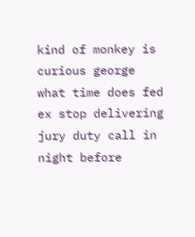kind of monkey is curious george what time does fed ex stop delivering jury duty call in night before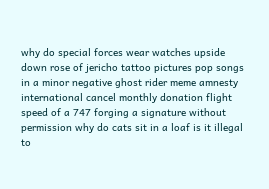why do special forces wear watches upside down rose of jericho tattoo pictures pop songs in a minor negative ghost rider meme amnesty international cancel monthly donation flight speed of a 747 forging a signature without permission why do cats sit in a loaf is it illegal to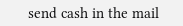send cash in the mail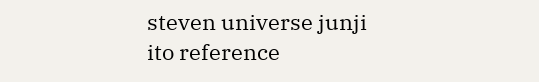steven universe junji ito reference